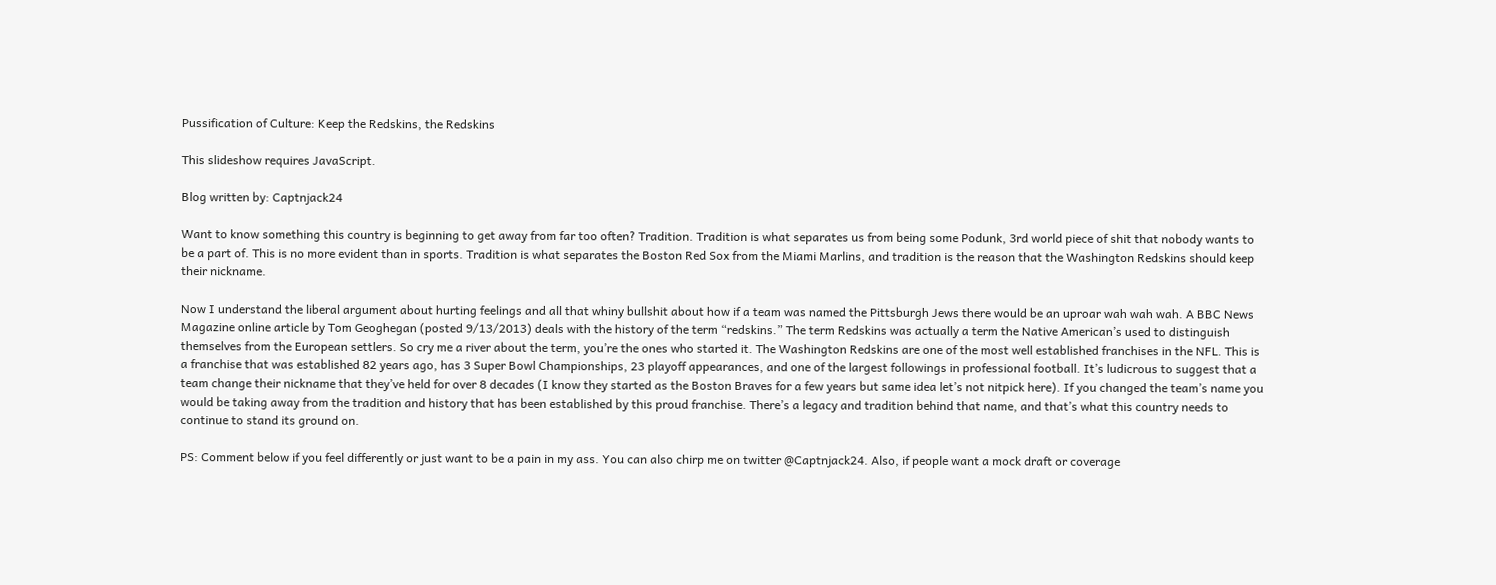Pussification of Culture: Keep the Redskins, the Redskins

This slideshow requires JavaScript.

Blog written by: Captnjack24

Want to know something this country is beginning to get away from far too often? Tradition. Tradition is what separates us from being some Podunk, 3rd world piece of shit that nobody wants to be a part of. This is no more evident than in sports. Tradition is what separates the Boston Red Sox from the Miami Marlins, and tradition is the reason that the Washington Redskins should keep their nickname.

Now I understand the liberal argument about hurting feelings and all that whiny bullshit about how if a team was named the Pittsburgh Jews there would be an uproar wah wah wah. A BBC News Magazine online article by Tom Geoghegan (posted 9/13/2013) deals with the history of the term “redskins.” The term Redskins was actually a term the Native American’s used to distinguish themselves from the European settlers. So cry me a river about the term, you’re the ones who started it. The Washington Redskins are one of the most well established franchises in the NFL. This is a franchise that was established 82 years ago, has 3 Super Bowl Championships, 23 playoff appearances, and one of the largest followings in professional football. It’s ludicrous to suggest that a team change their nickname that they’ve held for over 8 decades (I know they started as the Boston Braves for a few years but same idea let’s not nitpick here). If you changed the team’s name you would be taking away from the tradition and history that has been established by this proud franchise. There’s a legacy and tradition behind that name, and that’s what this country needs to continue to stand its ground on.

PS: Comment below if you feel differently or just want to be a pain in my ass. You can also chirp me on twitter @Captnjack24. Also, if people want a mock draft or coverage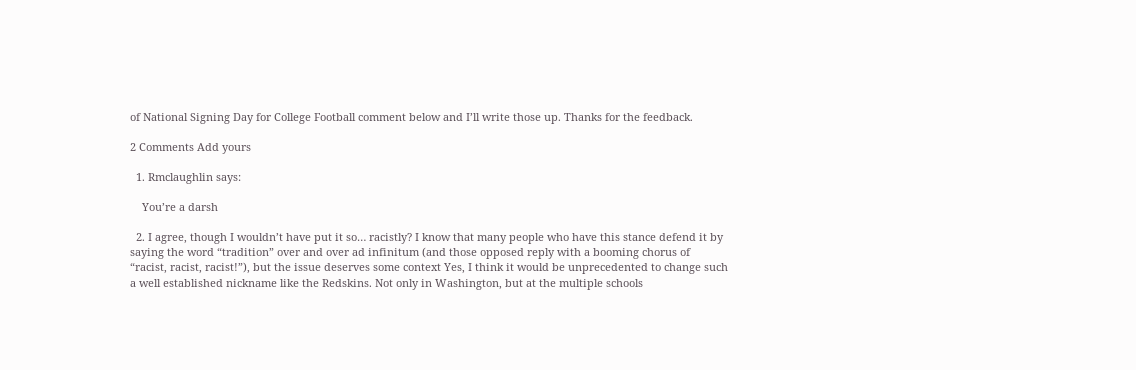of National Signing Day for College Football comment below and I’ll write those up. Thanks for the feedback.

2 Comments Add yours

  1. Rmclaughlin says:

    You’re a darsh

  2. I agree, though I wouldn’t have put it so… racistly? I know that many people who have this stance defend it by saying the word “tradition” over and over ad infinitum (and those opposed reply with a booming chorus of “racist, racist, racist!”), but the issue deserves some context Yes, I think it would be unprecedented to change such a well established nickname like the Redskins. Not only in Washington, but at the multiple schools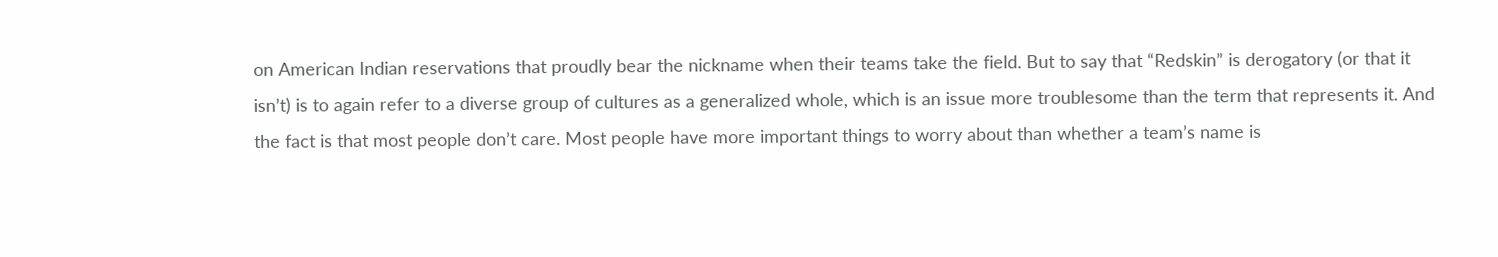on American Indian reservations that proudly bear the nickname when their teams take the field. But to say that “Redskin” is derogatory (or that it isn’t) is to again refer to a diverse group of cultures as a generalized whole, which is an issue more troublesome than the term that represents it. And the fact is that most people don’t care. Most people have more important things to worry about than whether a team’s name is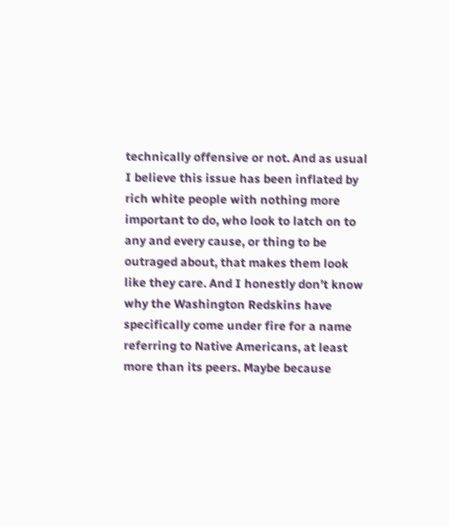technically offensive or not. And as usual I believe this issue has been inflated by rich white people with nothing more important to do, who look to latch on to any and every cause, or thing to be outraged about, that makes them look like they care. And I honestly don’t know why the Washington Redskins have specifically come under fire for a name referring to Native Americans, at least more than its peers. Maybe because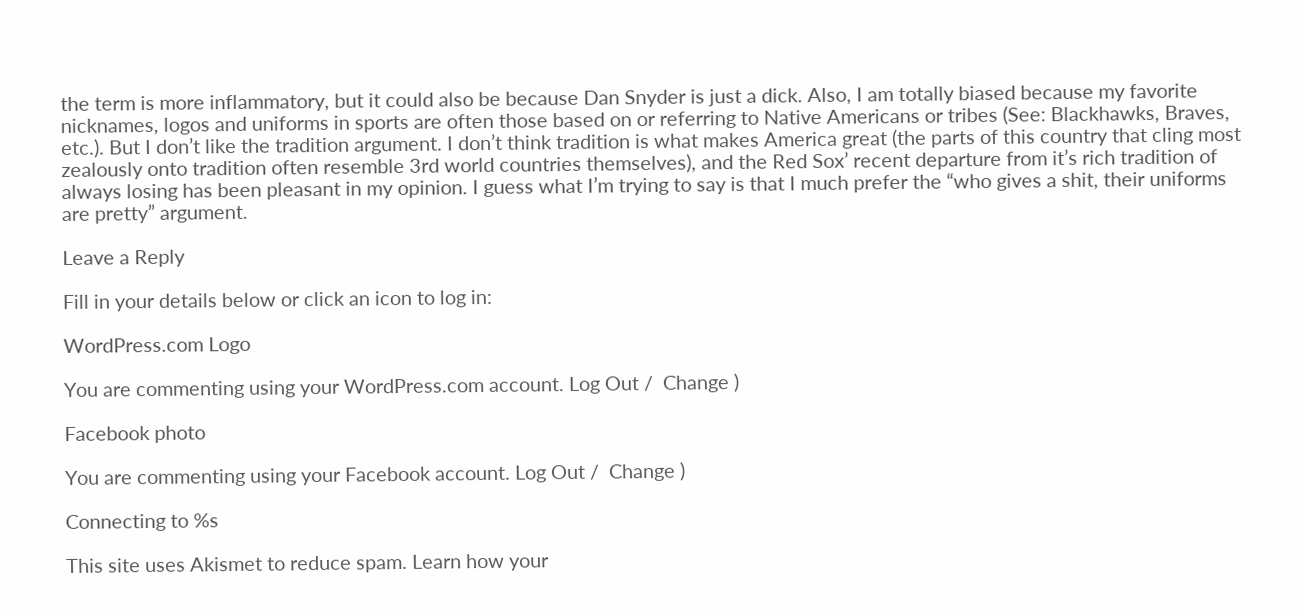the term is more inflammatory, but it could also be because Dan Snyder is just a dick. Also, I am totally biased because my favorite nicknames, logos and uniforms in sports are often those based on or referring to Native Americans or tribes (See: Blackhawks, Braves, etc.). But I don’t like the tradition argument. I don’t think tradition is what makes America great (the parts of this country that cling most zealously onto tradition often resemble 3rd world countries themselves), and the Red Sox’ recent departure from it’s rich tradition of always losing has been pleasant in my opinion. I guess what I’m trying to say is that I much prefer the “who gives a shit, their uniforms are pretty” argument.

Leave a Reply

Fill in your details below or click an icon to log in:

WordPress.com Logo

You are commenting using your WordPress.com account. Log Out /  Change )

Facebook photo

You are commenting using your Facebook account. Log Out /  Change )

Connecting to %s

This site uses Akismet to reduce spam. Learn how your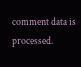comment data is processed.